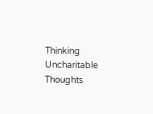Thinking Uncharitable Thoughts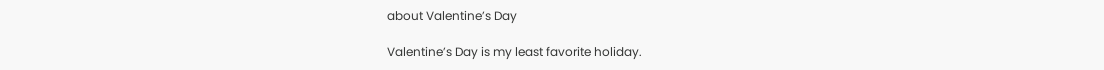about Valentine’s Day

Valentine’s Day is my least favorite holiday.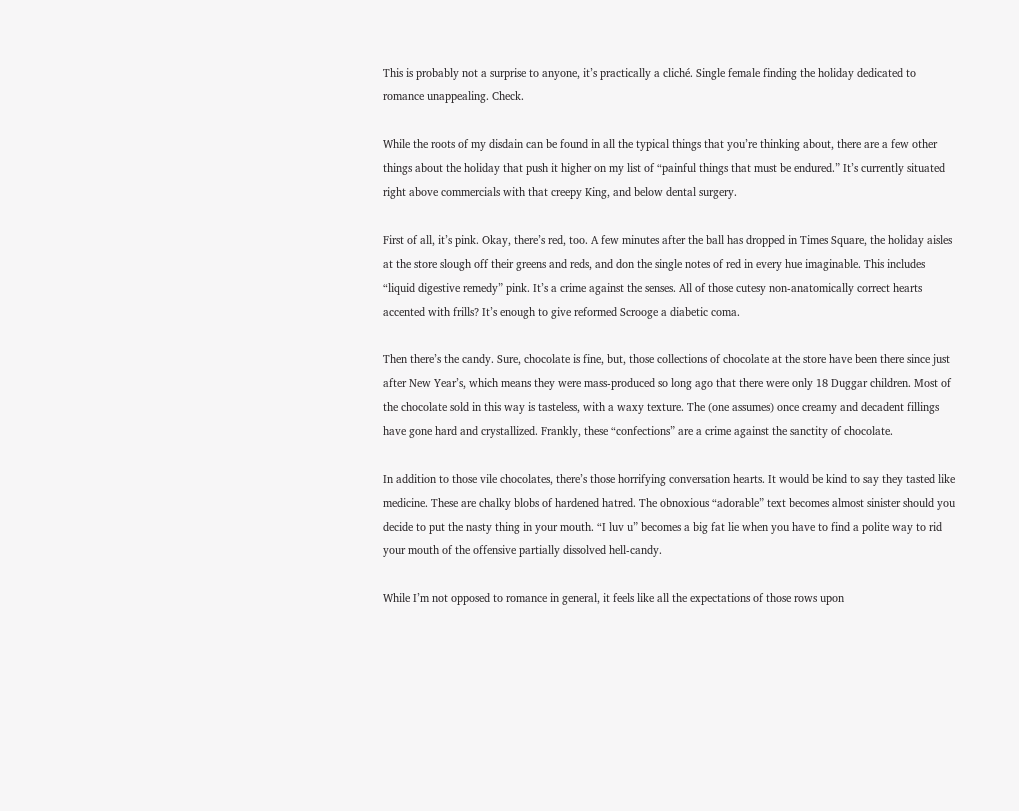This is probably not a surprise to anyone, it’s practically a cliché. Single female finding the holiday dedicated to romance unappealing. Check.

While the roots of my disdain can be found in all the typical things that you’re thinking about, there are a few other things about the holiday that push it higher on my list of “painful things that must be endured.” It’s currently situated right above commercials with that creepy King, and below dental surgery.

First of all, it’s pink. Okay, there’s red, too. A few minutes after the ball has dropped in Times Square, the holiday aisles at the store slough off their greens and reds, and don the single notes of red in every hue imaginable. This includes “liquid digestive remedy” pink. It’s a crime against the senses. All of those cutesy non-anatomically correct hearts accented with frills? It’s enough to give reformed Scrooge a diabetic coma.

Then there’s the candy. Sure, chocolate is fine, but, those collections of chocolate at the store have been there since just after New Year’s, which means they were mass-produced so long ago that there were only 18 Duggar children. Most of the chocolate sold in this way is tasteless, with a waxy texture. The (one assumes) once creamy and decadent fillings have gone hard and crystallized. Frankly, these “confections” are a crime against the sanctity of chocolate.

In addition to those vile chocolates, there’s those horrifying conversation hearts. It would be kind to say they tasted like medicine. These are chalky blobs of hardened hatred. The obnoxious “adorable” text becomes almost sinister should you decide to put the nasty thing in your mouth. “I luv u” becomes a big fat lie when you have to find a polite way to rid your mouth of the offensive partially dissolved hell-candy.

While I’m not opposed to romance in general, it feels like all the expectations of those rows upon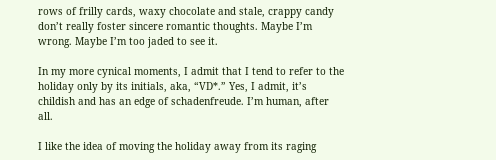rows of frilly cards, waxy chocolate and stale, crappy candy don’t really foster sincere romantic thoughts. Maybe I’m wrong. Maybe I’m too jaded to see it.

In my more cynical moments, I admit that I tend to refer to the holiday only by its initials, aka, “VD*.” Yes, I admit, it’s childish and has an edge of schadenfreude. I’m human, after all.

I like the idea of moving the holiday away from its raging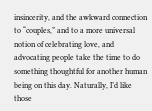insincerity, and the awkward connection to “couples,” and to a more universal notion of celebrating love, and advocating people take the time to do something thoughtful for another human being on this day. Naturally, I’d like those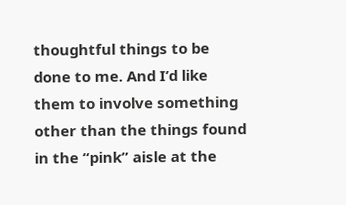thoughtful things to be done to me. And I’d like them to involve something other than the things found in the “pink” aisle at the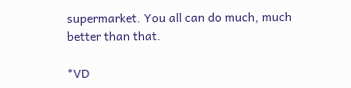supermarket. You all can do much, much better than that.

*VD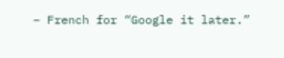– French for “Google it later.”